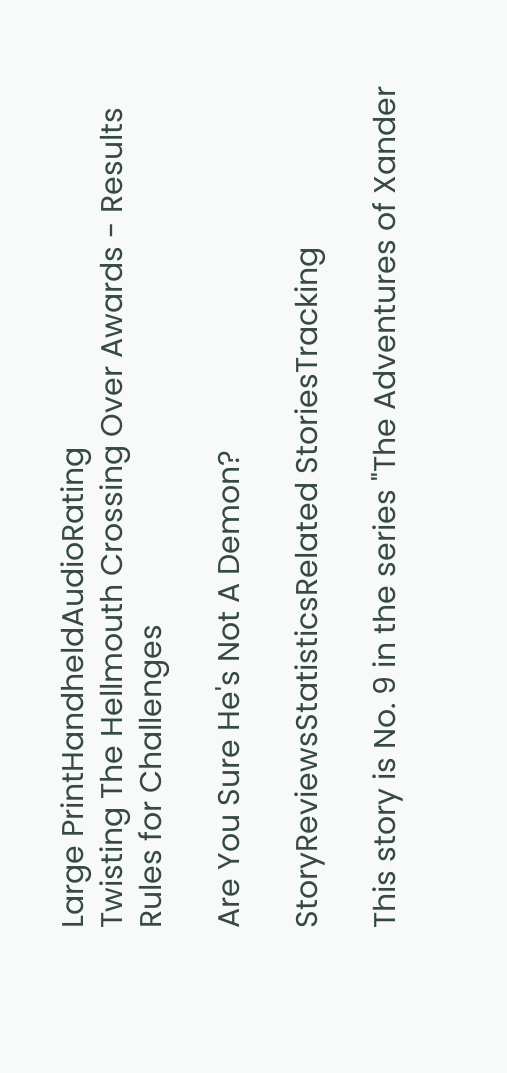Large PrintHandheldAudioRating
Twisting The Hellmouth Crossing Over Awards - Results
Rules for Challenges

Are You Sure He's Not A Demon?

StoryReviewsStatisticsRelated StoriesTracking

This story is No. 9 in the series "The Adventures of Xander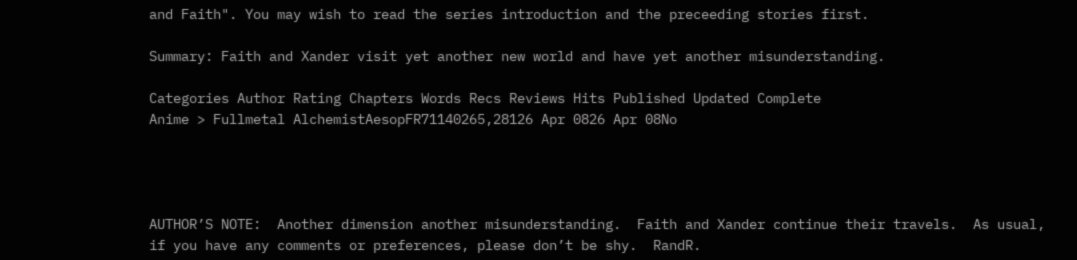and Faith". You may wish to read the series introduction and the preceeding stories first.

Summary: Faith and Xander visit yet another new world and have yet another misunderstanding.

Categories Author Rating Chapters Words Recs Reviews Hits Published Updated Complete
Anime > Fullmetal AlchemistAesopFR71140265,28126 Apr 0826 Apr 08No




AUTHOR’S NOTE:  Another dimension another misunderstanding.  Faith and Xander continue their travels.  As usual, if you have any comments or preferences, please don’t be shy.  RandR.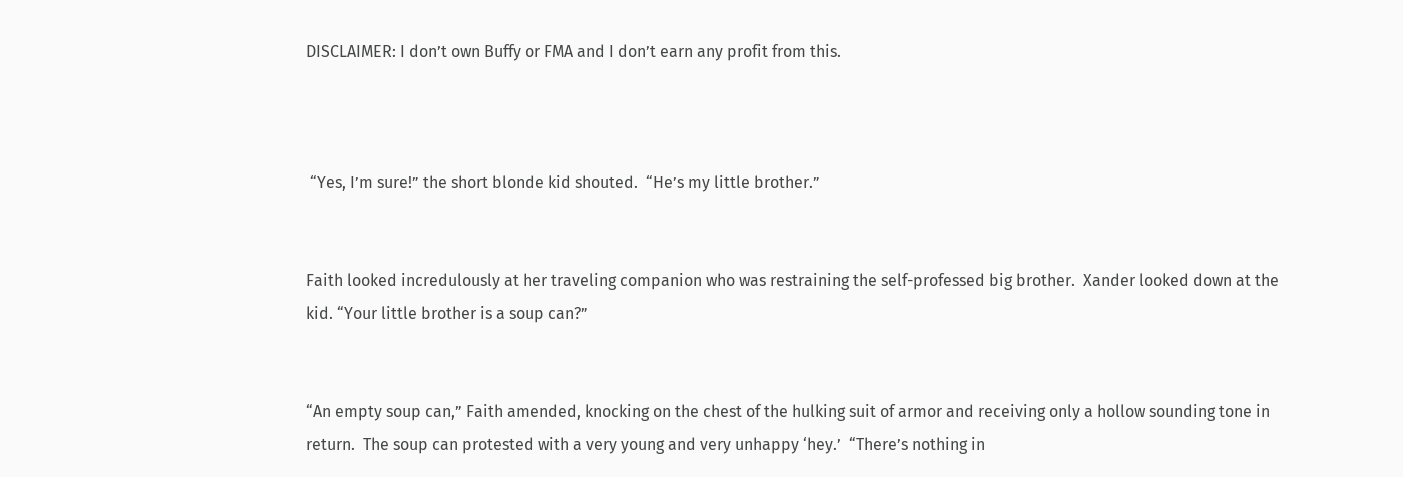DISCLAIMER: I don’t own Buffy or FMA and I don’t earn any profit from this.



 “Yes, I’m sure!” the short blonde kid shouted.  “He’s my little brother.”


Faith looked incredulously at her traveling companion who was restraining the self-professed big brother.  Xander looked down at the kid. “Your little brother is a soup can?”


“An empty soup can,” Faith amended, knocking on the chest of the hulking suit of armor and receiving only a hollow sounding tone in return.  The soup can protested with a very young and very unhappy ‘hey.’  “There’s nothing in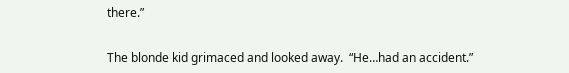there.”


The blonde kid grimaced and looked away.  “He…had an accident.”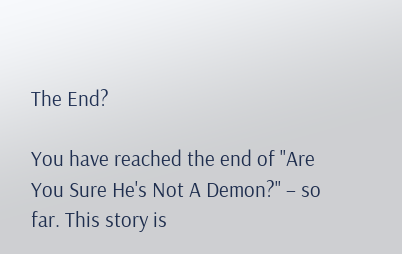The End?

You have reached the end of "Are You Sure He's Not A Demon?" – so far. This story is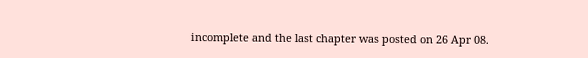incomplete and the last chapter was posted on 26 Apr 08.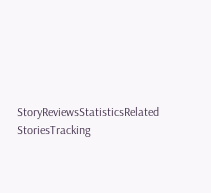StoryReviewsStatisticsRelated StoriesTracking